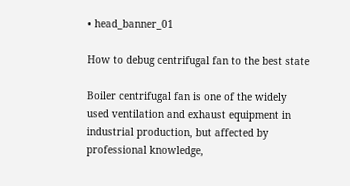• head_banner_01

How to debug centrifugal fan to the best state

Boiler centrifugal fan is one of the widely used ventilation and exhaust equipment in industrial production, but affected by professional knowledge,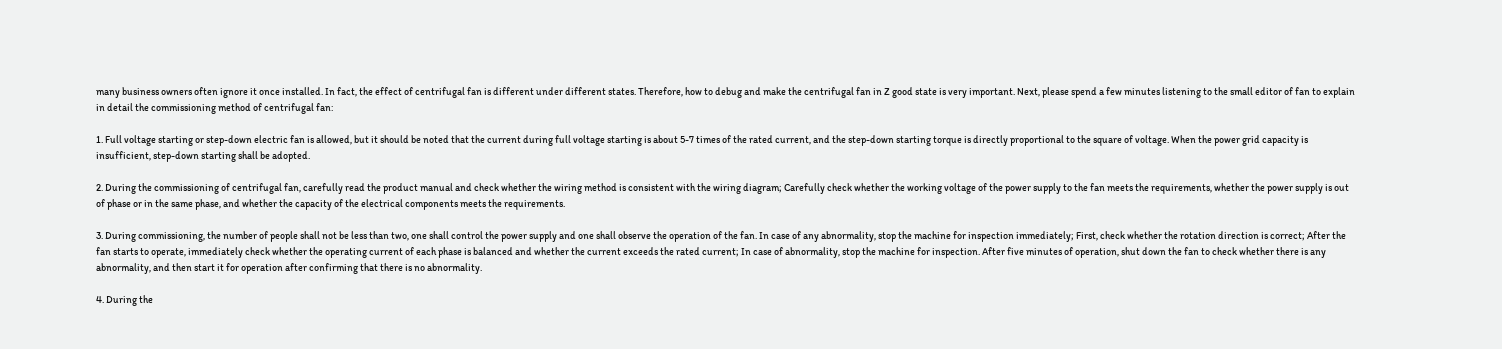many business owners often ignore it once installed. In fact, the effect of centrifugal fan is different under different states. Therefore, how to debug and make the centrifugal fan in Z good state is very important. Next, please spend a few minutes listening to the small editor of fan to explain in detail the commissioning method of centrifugal fan:

1. Full voltage starting or step-down electric fan is allowed, but it should be noted that the current during full voltage starting is about 5-7 times of the rated current, and the step-down starting torque is directly proportional to the square of voltage. When the power grid capacity is insufficient, step-down starting shall be adopted.

2. During the commissioning of centrifugal fan, carefully read the product manual and check whether the wiring method is consistent with the wiring diagram; Carefully check whether the working voltage of the power supply to the fan meets the requirements, whether the power supply is out of phase or in the same phase, and whether the capacity of the electrical components meets the requirements.

3. During commissioning, the number of people shall not be less than two, one shall control the power supply and one shall observe the operation of the fan. In case of any abnormality, stop the machine for inspection immediately; First, check whether the rotation direction is correct; After the fan starts to operate, immediately check whether the operating current of each phase is balanced and whether the current exceeds the rated current; In case of abnormality, stop the machine for inspection. After five minutes of operation, shut down the fan to check whether there is any abnormality, and then start it for operation after confirming that there is no abnormality.

4. During the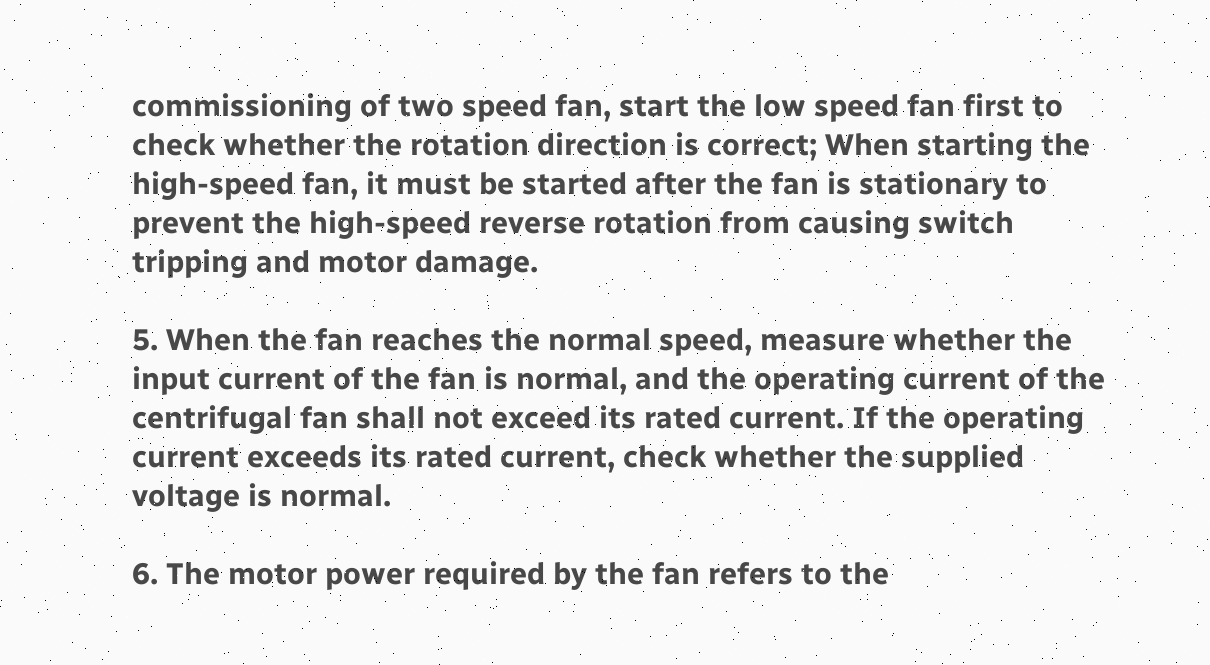commissioning of two speed fan, start the low speed fan first to check whether the rotation direction is correct; When starting the high-speed fan, it must be started after the fan is stationary to prevent the high-speed reverse rotation from causing switch tripping and motor damage.

5. When the fan reaches the normal speed, measure whether the input current of the fan is normal, and the operating current of the centrifugal fan shall not exceed its rated current. If the operating current exceeds its rated current, check whether the supplied voltage is normal.

6. The motor power required by the fan refers to the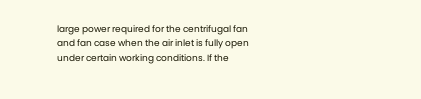large power required for the centrifugal fan and fan case when the air inlet is fully open under certain working conditions. If the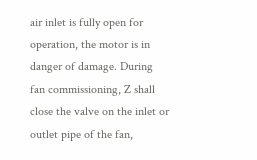air inlet is fully open for operation, the motor is in danger of damage. During fan commissioning, Z shall close the valve on the inlet or outlet pipe of the fan,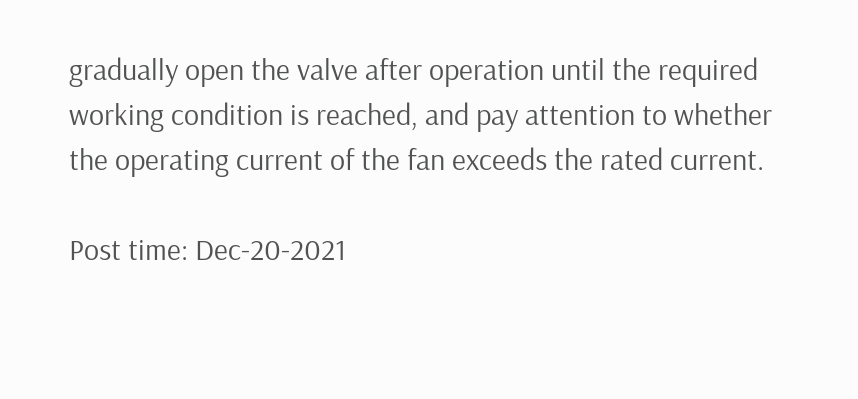gradually open the valve after operation until the required working condition is reached, and pay attention to whether the operating current of the fan exceeds the rated current.

Post time: Dec-20-2021